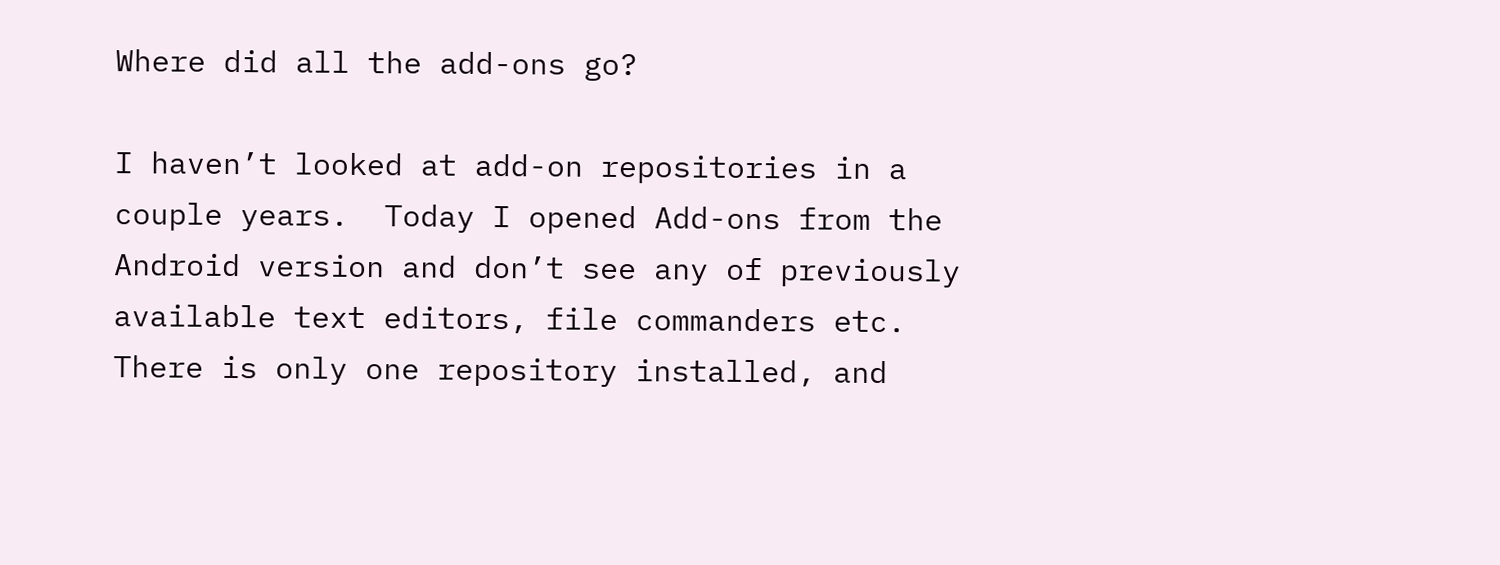Where did all the add-ons go?

I haven’t looked at add-on repositories in a couple years.  Today I opened Add-ons from the Android version and don’t see any of previously available text editors, file commanders etc.  There is only one repository installed, and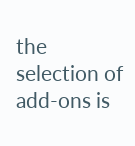the selection of add-ons is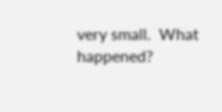very small.  What happened?